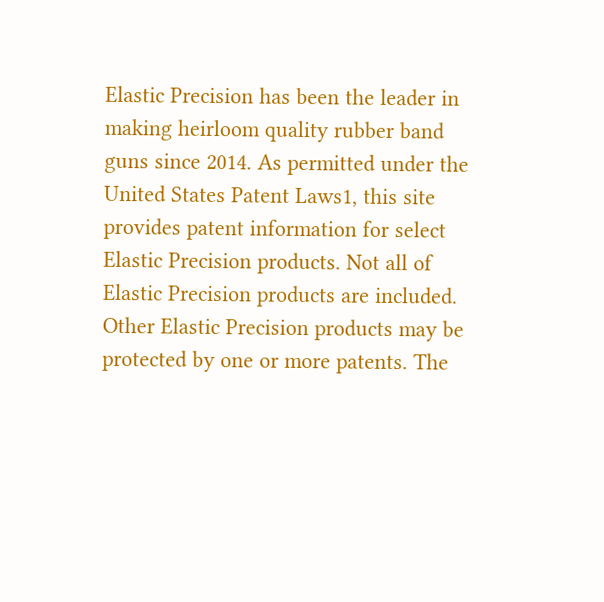Elastic Precision has been the leader in making heirloom quality rubber band guns since 2014. As permitted under the United States Patent Laws1, this site provides patent information for select Elastic Precision products. Not all of Elastic Precision products are included. Other Elastic Precision products may be protected by one or more patents. The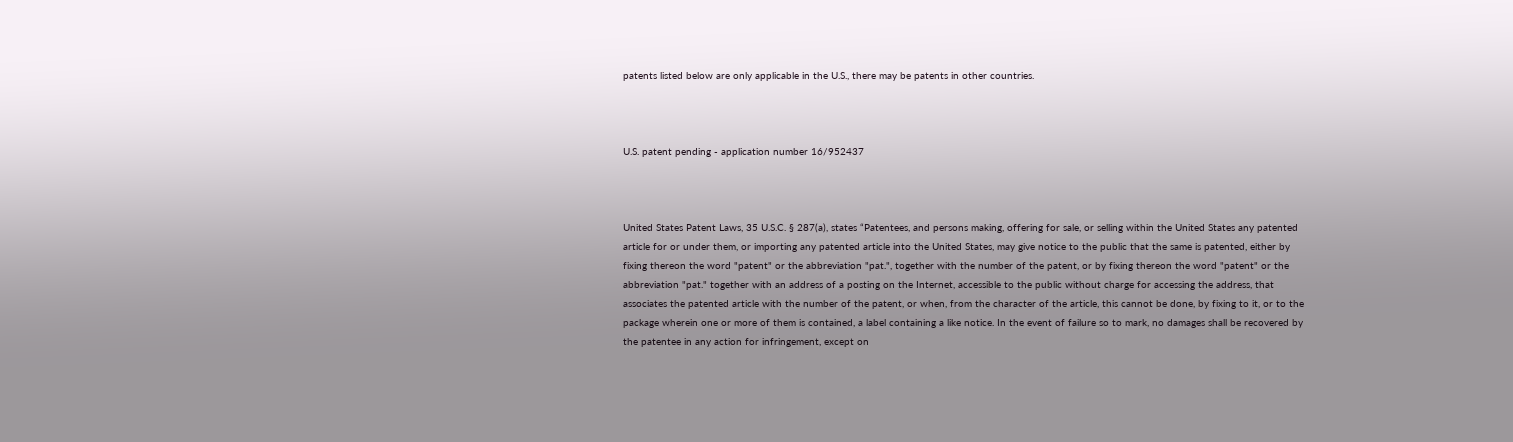patents listed below are only applicable in the U.S., there may be patents in other countries.



U.S. patent pending - application number 16/952437



United States Patent Laws, 35 U.S.C. § 287(a), states “Patentees, and persons making, offering for sale, or selling within the United States any patented article for or under them, or importing any patented article into the United States, may give notice to the public that the same is patented, either by fixing thereon the word "patent" or the abbreviation "pat.", together with the number of the patent, or by fixing thereon the word "patent" or the abbreviation "pat." together with an address of a posting on the Internet, accessible to the public without charge for accessing the address, that associates the patented article with the number of the patent, or when, from the character of the article, this cannot be done, by fixing to it, or to the package wherein one or more of them is contained, a label containing a like notice. In the event of failure so to mark, no damages shall be recovered by the patentee in any action for infringement, except on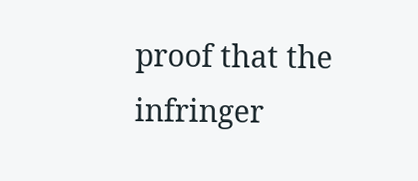proof that the infringer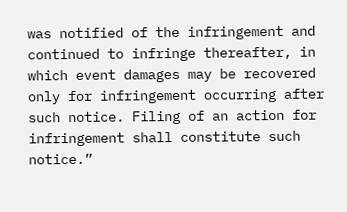was notified of the infringement and continued to infringe thereafter, in which event damages may be recovered only for infringement occurring after such notice. Filing of an action for infringement shall constitute such notice.”